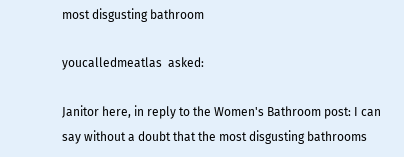most disgusting bathroom

youcalledmeatlas  asked:

Janitor here, in reply to the Women's Bathroom post: I can say without a doubt that the most disgusting bathrooms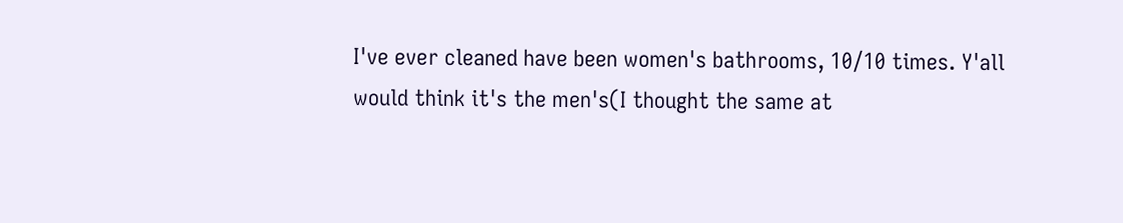I've ever cleaned have been women's bathrooms, 10/10 times. Y'all would think it's the men's(I thought the same at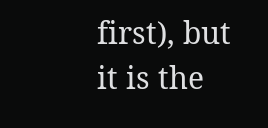first), but it is the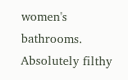women's bathrooms. Absolutely filthy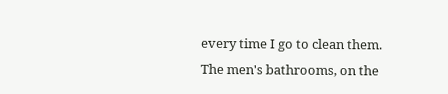every time I go to clean them. The men's bathrooms, on the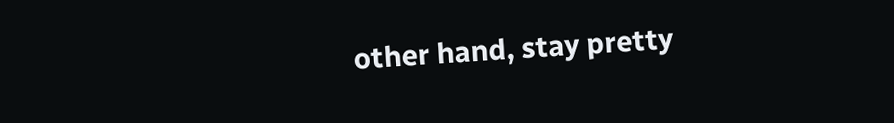other hand, stay pretty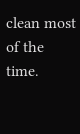clean most of the time.